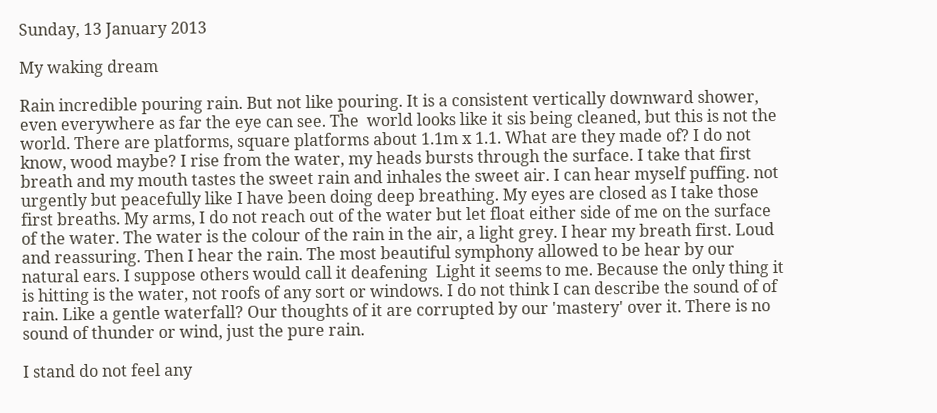Sunday, 13 January 2013

My waking dream

Rain incredible pouring rain. But not like pouring. It is a consistent vertically downward shower, even everywhere as far the eye can see. The  world looks like it sis being cleaned, but this is not the world. There are platforms, square platforms about 1.1m x 1.1. What are they made of? I do not know, wood maybe? I rise from the water, my heads bursts through the surface. I take that first breath and my mouth tastes the sweet rain and inhales the sweet air. I can hear myself puffing. not urgently but peacefully like I have been doing deep breathing. My eyes are closed as I take those first breaths. My arms, I do not reach out of the water but let float either side of me on the surface of the water. The water is the colour of the rain in the air, a light grey. I hear my breath first. Loud and reassuring. Then I hear the rain. The most beautiful symphony allowed to be hear by our natural ears. I suppose others would call it deafening  Light it seems to me. Because the only thing it is hitting is the water, not roofs of any sort or windows. I do not think I can describe the sound of of rain. Like a gentle waterfall? Our thoughts of it are corrupted by our 'mastery' over it. There is no sound of thunder or wind, just the pure rain.

I stand do not feel any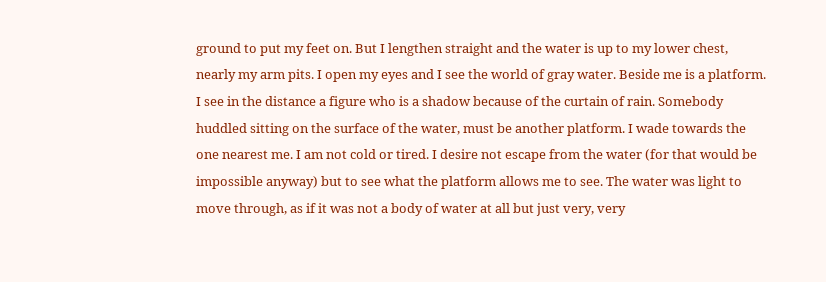ground to put my feet on. But I lengthen straight and the water is up to my lower chest, nearly my arm pits. I open my eyes and I see the world of gray water. Beside me is a platform. I see in the distance a figure who is a shadow because of the curtain of rain. Somebody huddled sitting on the surface of the water, must be another platform. I wade towards the one nearest me. I am not cold or tired. I desire not escape from the water (for that would be impossible anyway) but to see what the platform allows me to see. The water was light to move through, as if it was not a body of water at all but just very, very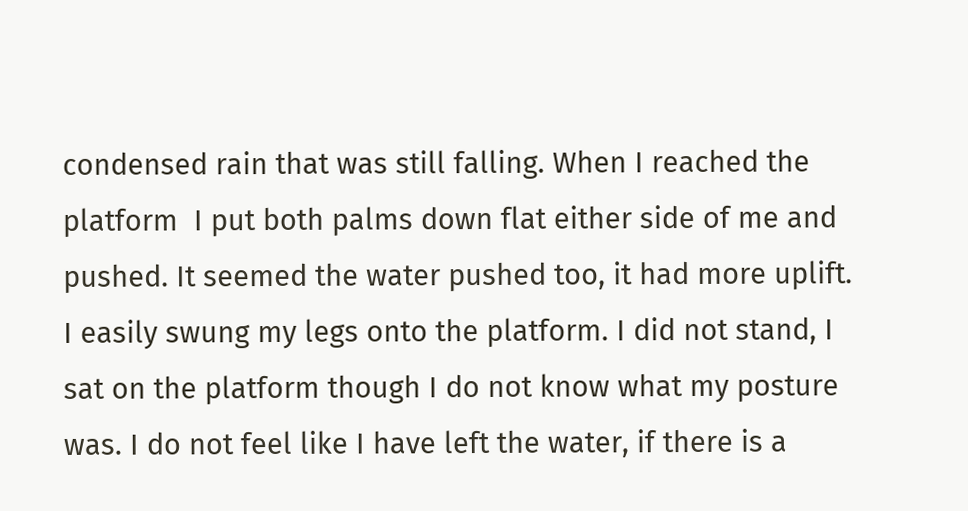condensed rain that was still falling. When I reached the platform  I put both palms down flat either side of me and pushed. It seemed the water pushed too, it had more uplift. I easily swung my legs onto the platform. I did not stand, I sat on the platform though I do not know what my posture was. I do not feel like I have left the water, if there is a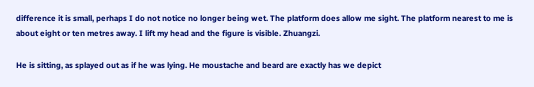difference it is small, perhaps I do not notice no longer being wet. The platform does allow me sight. The platform nearest to me is about eight or ten metres away. I lift my head and the figure is visible. Zhuangzi.

He is sitting, as splayed out as if he was lying. He moustache and beard are exactly has we depict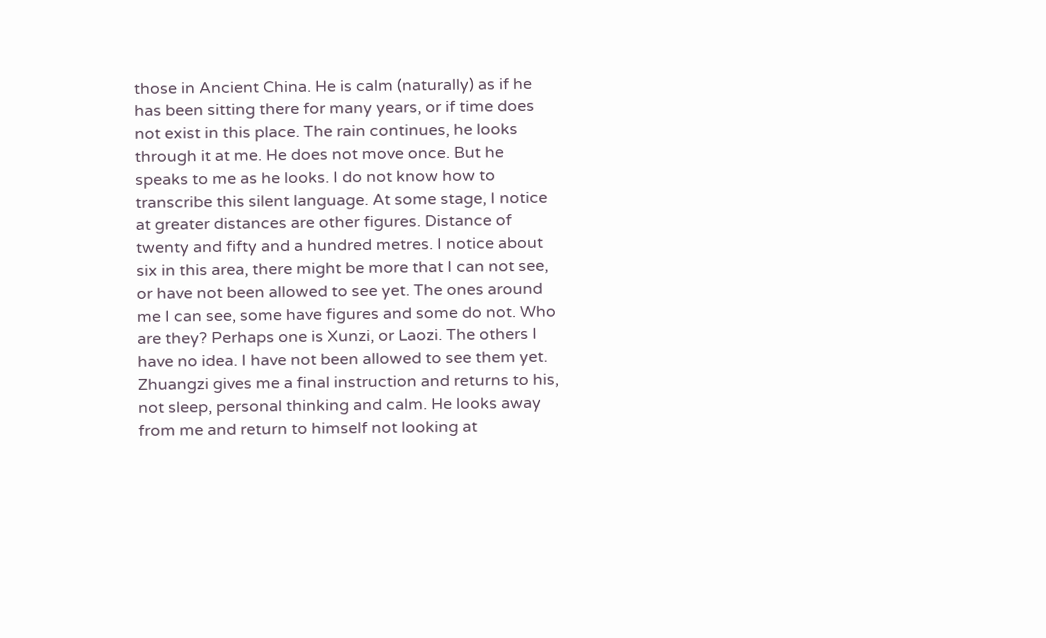those in Ancient China. He is calm (naturally) as if he has been sitting there for many years, or if time does not exist in this place. The rain continues, he looks through it at me. He does not move once. But he speaks to me as he looks. I do not know how to transcribe this silent language. At some stage, I notice at greater distances are other figures. Distance of twenty and fifty and a hundred metres. I notice about six in this area, there might be more that I can not see, or have not been allowed to see yet. The ones around me I can see, some have figures and some do not. Who are they? Perhaps one is Xunzi, or Laozi. The others I have no idea. I have not been allowed to see them yet. Zhuangzi gives me a final instruction and returns to his, not sleep, personal thinking and calm. He looks away from me and return to himself not looking at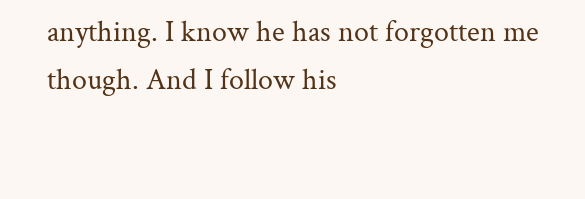anything. I know he has not forgotten me though. And I follow his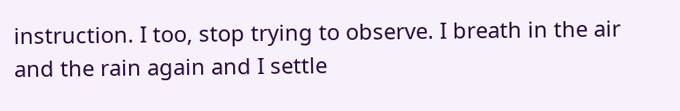instruction. I too, stop trying to observe. I breath in the air and the rain again and I settle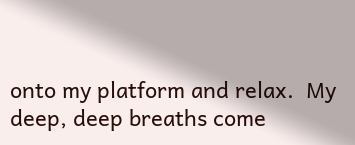onto my platform and relax.  My deep, deep breaths come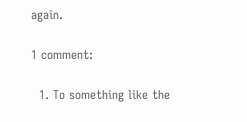again.

1 comment:

  1. To something like the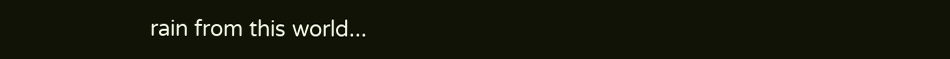rain from this world...